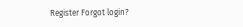Register Forgot login?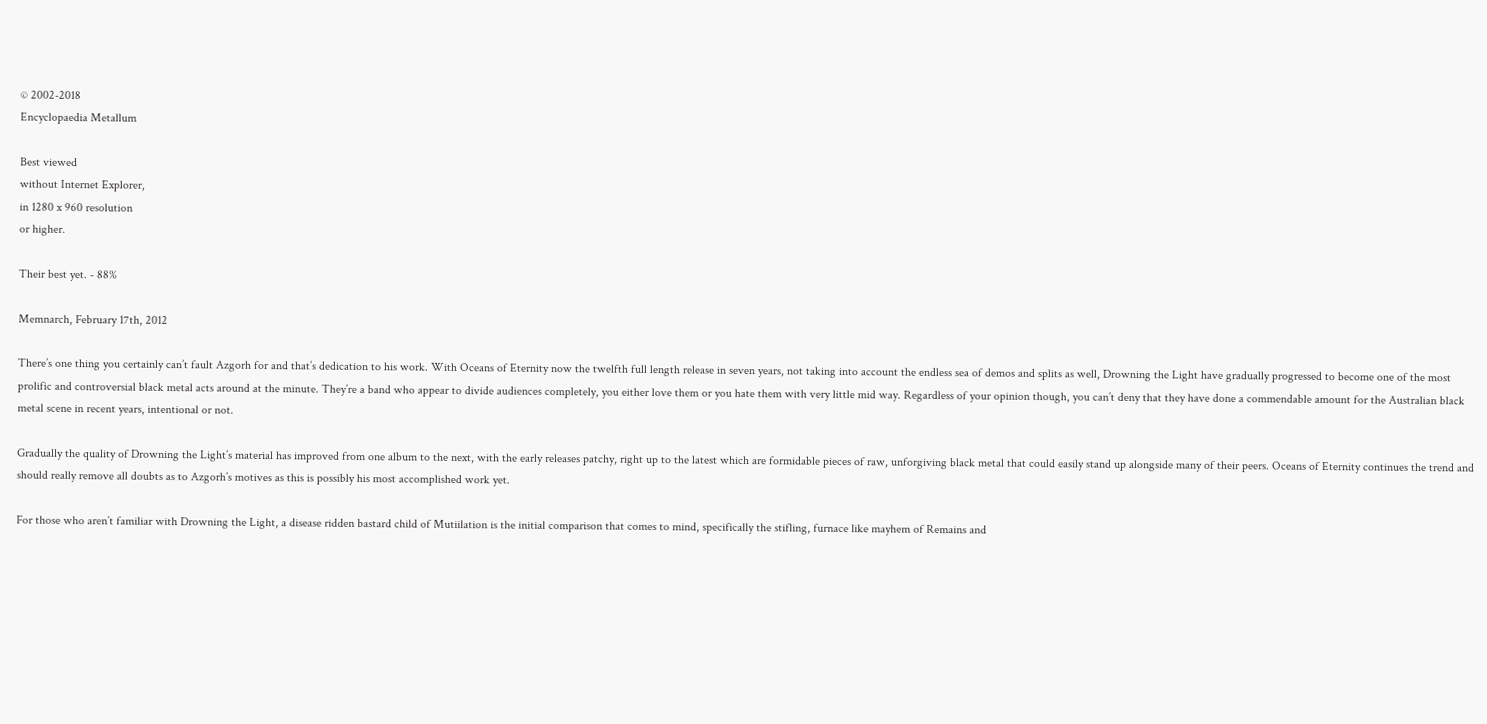© 2002-2018
Encyclopaedia Metallum

Best viewed
without Internet Explorer,
in 1280 x 960 resolution
or higher.

Their best yet. - 88%

Memnarch, February 17th, 2012

There’s one thing you certainly can’t fault Azgorh for and that’s dedication to his work. With Oceans of Eternity now the twelfth full length release in seven years, not taking into account the endless sea of demos and splits as well, Drowning the Light have gradually progressed to become one of the most prolific and controversial black metal acts around at the minute. They’re a band who appear to divide audiences completely, you either love them or you hate them with very little mid way. Regardless of your opinion though, you can’t deny that they have done a commendable amount for the Australian black metal scene in recent years, intentional or not.

Gradually the quality of Drowning the Light’s material has improved from one album to the next, with the early releases patchy, right up to the latest which are formidable pieces of raw, unforgiving black metal that could easily stand up alongside many of their peers. Oceans of Eternity continues the trend and should really remove all doubts as to Azgorh’s motives as this is possibly his most accomplished work yet.

For those who aren’t familiar with Drowning the Light, a disease ridden bastard child of Mutiilation is the initial comparison that comes to mind, specifically the stifling, furnace like mayhem of Remains and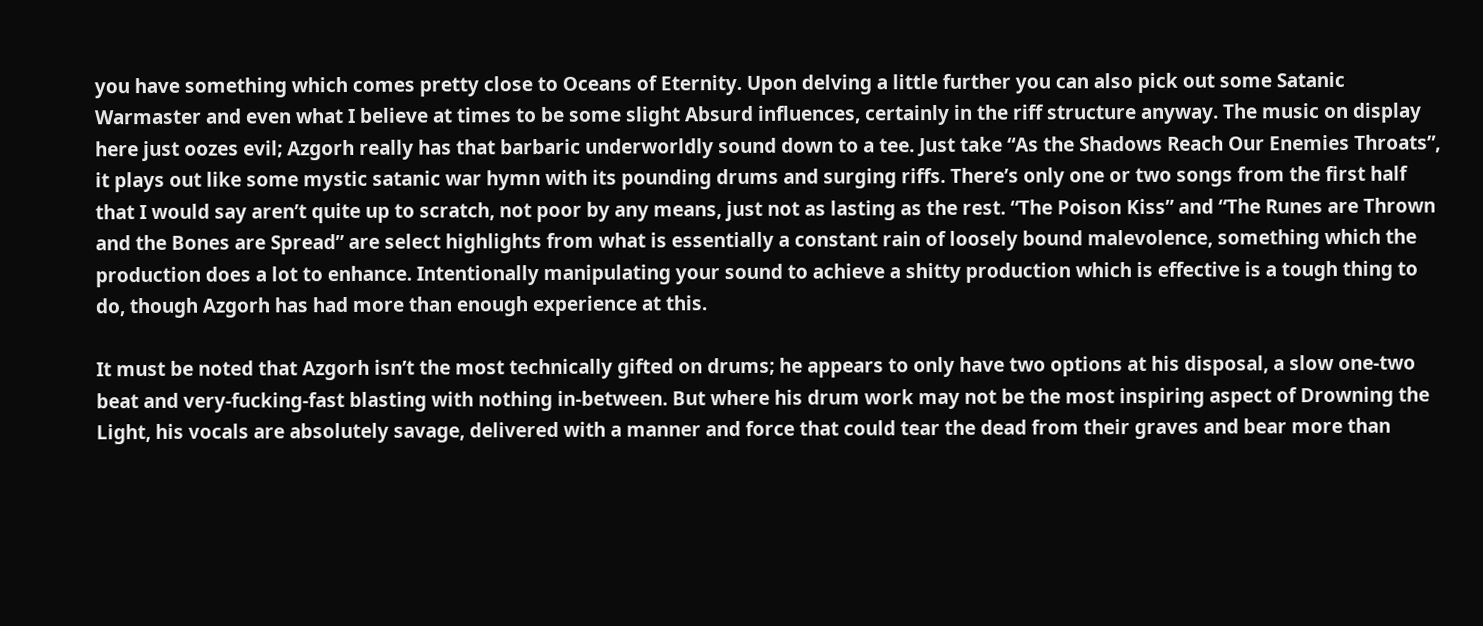you have something which comes pretty close to Oceans of Eternity. Upon delving a little further you can also pick out some Satanic Warmaster and even what I believe at times to be some slight Absurd influences, certainly in the riff structure anyway. The music on display here just oozes evil; Azgorh really has that barbaric underworldly sound down to a tee. Just take “As the Shadows Reach Our Enemies Throats”, it plays out like some mystic satanic war hymn with its pounding drums and surging riffs. There’s only one or two songs from the first half that I would say aren’t quite up to scratch, not poor by any means, just not as lasting as the rest. “The Poison Kiss” and “The Runes are Thrown and the Bones are Spread” are select highlights from what is essentially a constant rain of loosely bound malevolence, something which the production does a lot to enhance. Intentionally manipulating your sound to achieve a shitty production which is effective is a tough thing to do, though Azgorh has had more than enough experience at this.

It must be noted that Azgorh isn’t the most technically gifted on drums; he appears to only have two options at his disposal, a slow one-two beat and very-fucking-fast blasting with nothing in-between. But where his drum work may not be the most inspiring aspect of Drowning the Light, his vocals are absolutely savage, delivered with a manner and force that could tear the dead from their graves and bear more than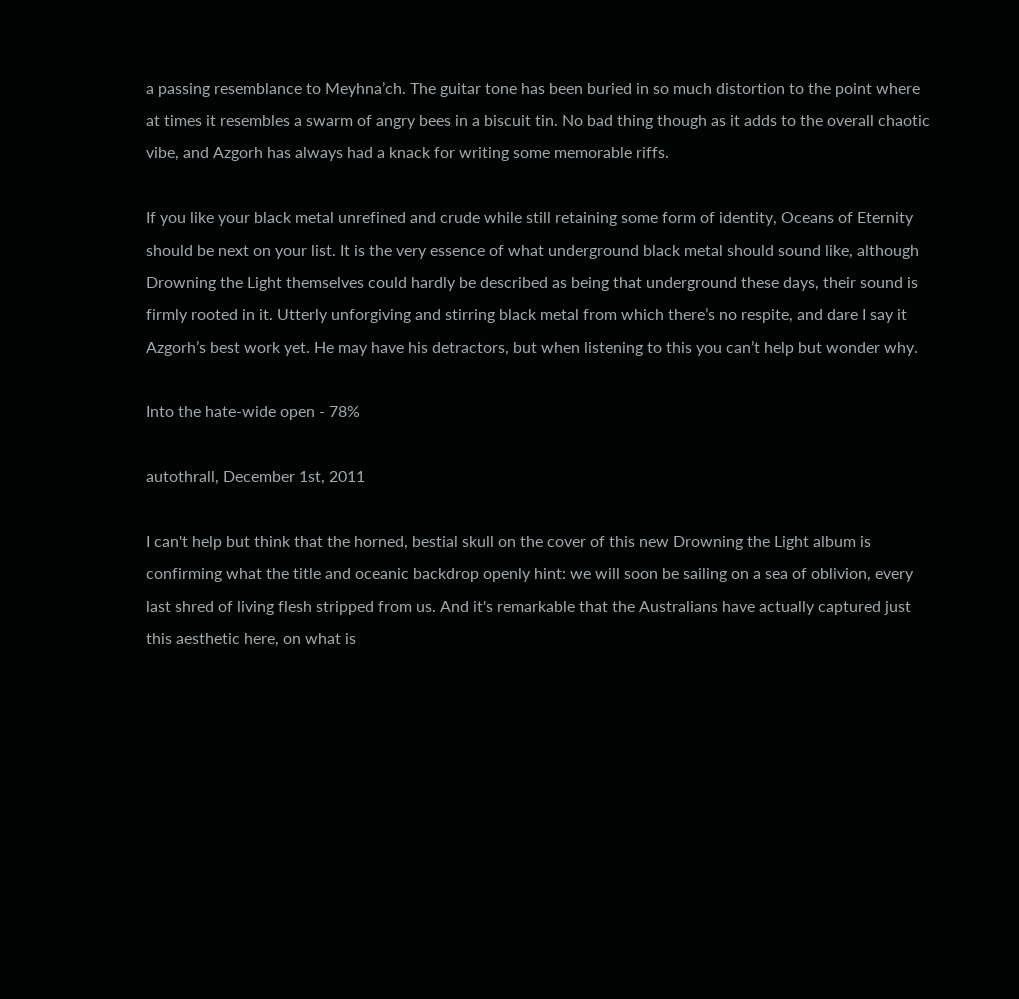a passing resemblance to Meyhna’ch. The guitar tone has been buried in so much distortion to the point where at times it resembles a swarm of angry bees in a biscuit tin. No bad thing though as it adds to the overall chaotic vibe, and Azgorh has always had a knack for writing some memorable riffs.

If you like your black metal unrefined and crude while still retaining some form of identity, Oceans of Eternity should be next on your list. It is the very essence of what underground black metal should sound like, although Drowning the Light themselves could hardly be described as being that underground these days, their sound is firmly rooted in it. Utterly unforgiving and stirring black metal from which there’s no respite, and dare I say it Azgorh’s best work yet. He may have his detractors, but when listening to this you can’t help but wonder why.

Into the hate-wide open - 78%

autothrall, December 1st, 2011

I can't help but think that the horned, bestial skull on the cover of this new Drowning the Light album is confirming what the title and oceanic backdrop openly hint: we will soon be sailing on a sea of oblivion, every last shred of living flesh stripped from us. And it's remarkable that the Australians have actually captured just this aesthetic here, on what is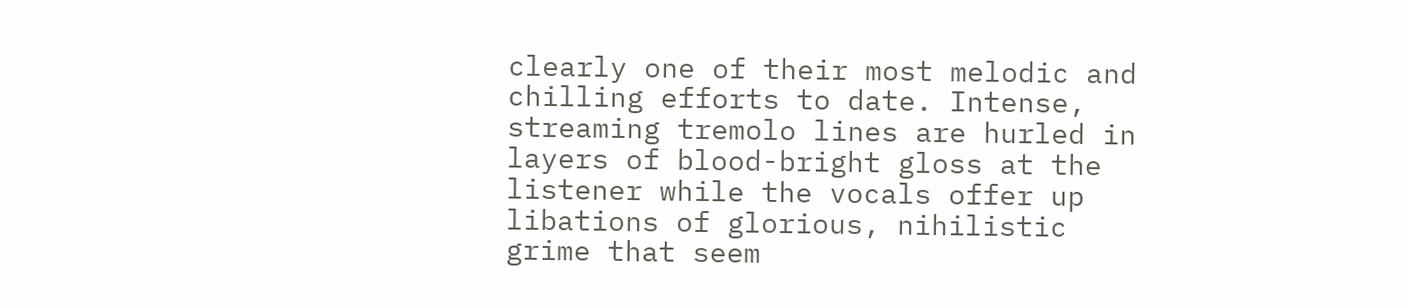clearly one of their most melodic and chilling efforts to date. Intense, streaming tremolo lines are hurled in layers of blood-bright gloss at the listener while the vocals offer up libations of glorious, nihilistic grime that seem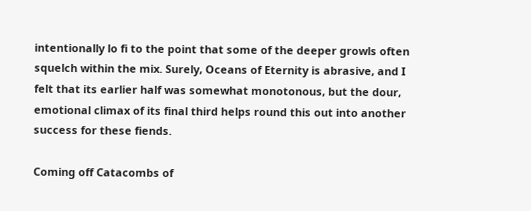intentionally lo fi to the point that some of the deeper growls often squelch within the mix. Surely, Oceans of Eternity is abrasive, and I felt that its earlier half was somewhat monotonous, but the dour, emotional climax of its final third helps round this out into another success for these fiends.

Coming off Catacombs of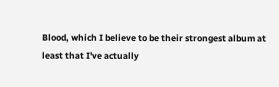Blood, which I believe to be their strongest album at least that I've actually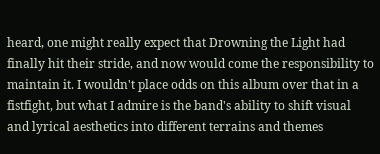heard, one might really expect that Drowning the Light had finally hit their stride, and now would come the responsibility to maintain it. I wouldn't place odds on this album over that in a fistfight, but what I admire is the band's ability to shift visual and lyrical aesthetics into different terrains and themes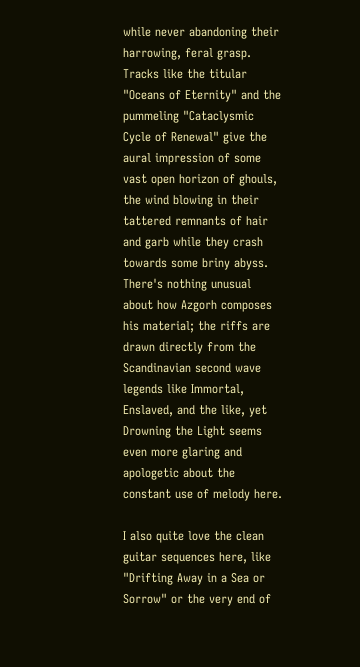while never abandoning their harrowing, feral grasp. Tracks like the titular "Oceans of Eternity" and the pummeling "Cataclysmic Cycle of Renewal" give the aural impression of some vast open horizon of ghouls, the wind blowing in their tattered remnants of hair and garb while they crash towards some briny abyss. There's nothing unusual about how Azgorh composes his material; the riffs are drawn directly from the Scandinavian second wave legends like Immortal, Enslaved, and the like, yet Drowning the Light seems even more glaring and apologetic about the constant use of melody here.

I also quite love the clean guitar sequences here, like "Drifting Away in a Sea or Sorrow" or the very end of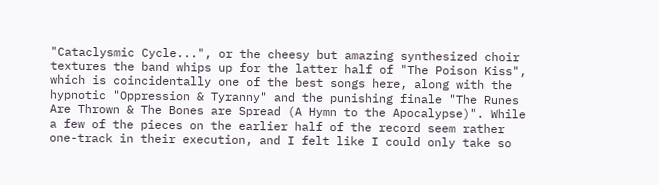"Cataclysmic Cycle...", or the cheesy but amazing synthesized choir textures the band whips up for the latter half of "The Poison Kiss", which is coincidentally one of the best songs here, along with the hypnotic "Oppression & Tyranny" and the punishing finale "The Runes Are Thrown & The Bones are Spread (A Hymn to the Apocalypse)". While a few of the pieces on the earlier half of the record seem rather one-track in their execution, and I felt like I could only take so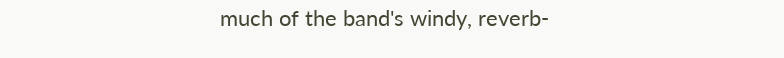much of the band's windy, reverb-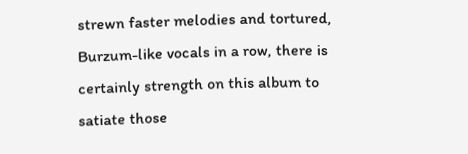strewn faster melodies and tortured, Burzum-like vocals in a row, there is certainly strength on this album to satiate those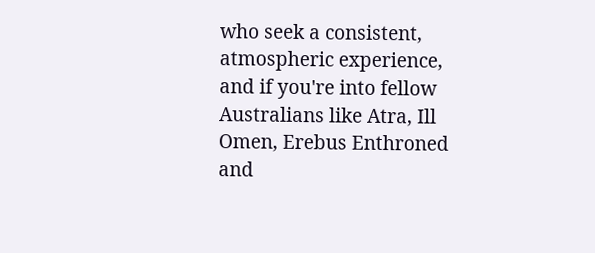who seek a consistent, atmospheric experience, and if you're into fellow Australians like Atra, Ill Omen, Erebus Enthroned and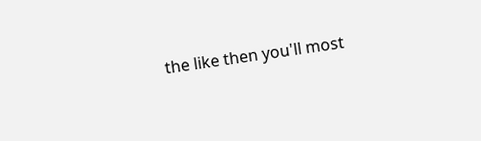the like then you'll most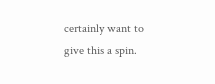certainly want to give this a spin.